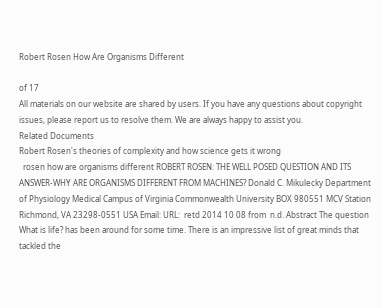Robert Rosen How Are Organisms Different

of 17
All materials on our website are shared by users. If you have any questions about copyright issues, please report us to resolve them. We are always happy to assist you.
Related Documents
Robert Rosen's theories of complexity and how science gets it wrong
  rosen how are organisms different ROBERT ROSEN: THE WELL POSED QUESTION AND ITS ANSWER-WHY ARE ORGANISMS DIFFERENT FROM MACHINES? Donald C. Mikulecky Department of Physiology Medical Campus of Virginia Commonwealth University BOX 980551 MCV Station Richmond, VA 23298-0551 USA Email: URL:  retd 2014 10 08 from  n.d. Abstract The question What is life? has been around for some time. There is an impressive list of great minds that tackled the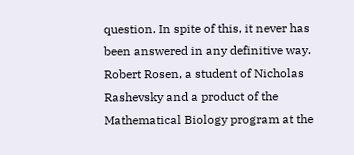question. In spite of this, it never has been answered in any definitive way. Robert Rosen, a student of Nicholas Rashevsky and a product of the Mathematical Biology program at the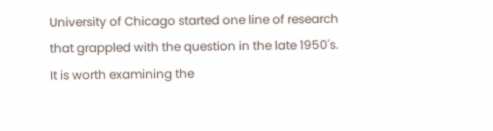University of Chicago started one line of research that grappled with the question in the late 1950's. It is worth examining the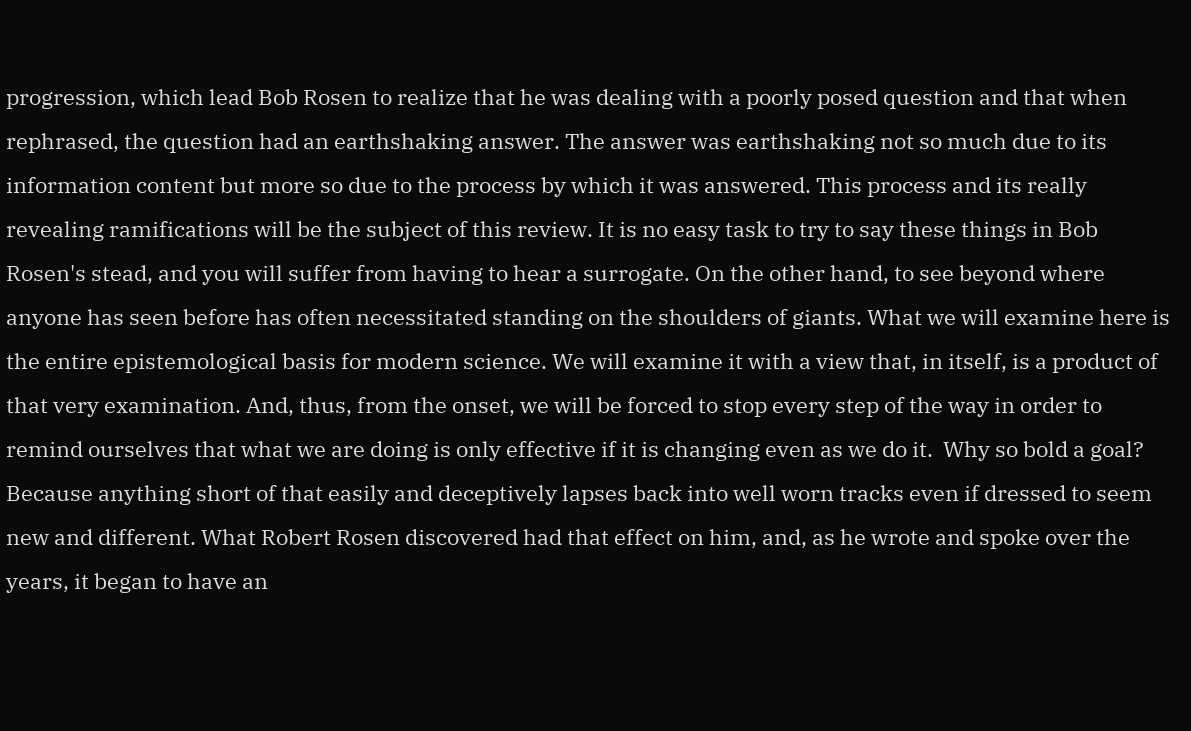progression, which lead Bob Rosen to realize that he was dealing with a poorly posed question and that when rephrased, the question had an earthshaking answer. The answer was earthshaking not so much due to its information content but more so due to the process by which it was answered. This process and its really revealing ramifications will be the subject of this review. It is no easy task to try to say these things in Bob Rosen's stead, and you will suffer from having to hear a surrogate. On the other hand, to see beyond where anyone has seen before has often necessitated standing on the shoulders of giants. What we will examine here is the entire epistemological basis for modern science. We will examine it with a view that, in itself, is a product of that very examination. And, thus, from the onset, we will be forced to stop every step of the way in order to remind ourselves that what we are doing is only effective if it is changing even as we do it.  Why so bold a goal? Because anything short of that easily and deceptively lapses back into well worn tracks even if dressed to seem new and different. What Robert Rosen discovered had that effect on him, and, as he wrote and spoke over the years, it began to have an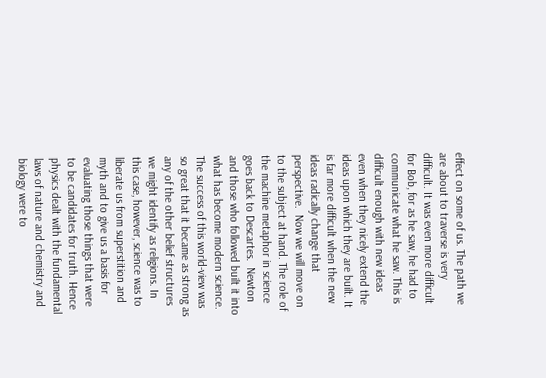effect on some of us. The path we are about to traverse is very difficult. It was even more difficult for Bob, for as he saw, he had to communicate what he saw. This is difficult enough with new ideas even when they nicely extend the ideas upon which they are built. It is far more difficult when the new ideas radically change that perspective.  Now we will move on to the subject at hand. The role of the machine metaphor in science goes back to Descartes.  Newton and those who followed built it into what has become modern science. The success of this world-view was so great that it became as strong as any of the other belief structures we might identify as religions. In this case, however, science was to liberate us from superstition and myth and to give us a basis for evaluating those things that were to be candidates for truth. Hence physics dealt with the fundamental laws of nature and chemistry and biology were to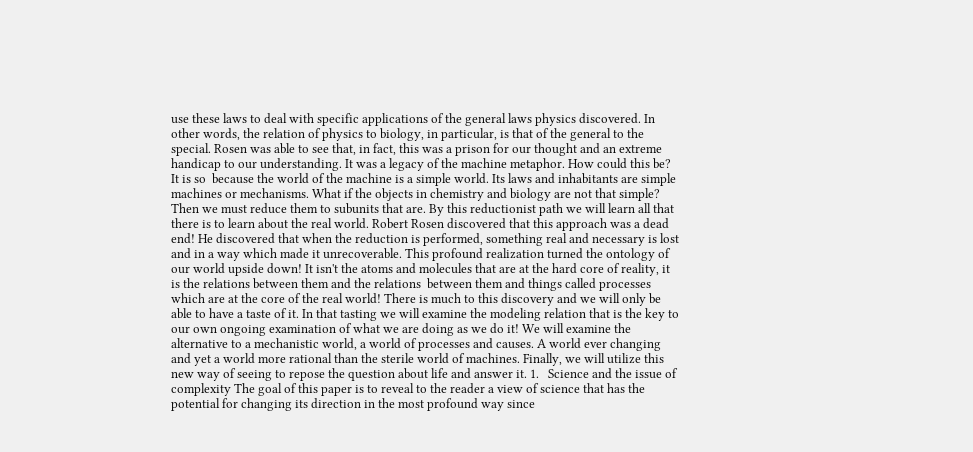use these laws to deal with specific applications of the general laws physics discovered. In other words, the relation of physics to biology, in particular, is that of the general to the special. Rosen was able to see that, in fact, this was a prison for our thought and an extreme handicap to our understanding. It was a legacy of the machine metaphor. How could this be? It is so  because the world of the machine is a simple world. Its laws and inhabitants are simple machines or mechanisms. What if the objects in chemistry and biology are not that simple? Then we must reduce them to subunits that are. By this reductionist path we will learn all that there is to learn about the real world. Robert Rosen discovered that this approach was a dead end! He discovered that when the reduction is performed, something real and necessary is lost and in a way which made it unrecoverable. This profound realization turned the ontology of our world upside down! It isn't the atoms and molecules that are at the hard core of reality, it is the relations between them and the relations  between them and things called processes which are at the core of the real world! There is much to this discovery and we will only be able to have a taste of it. In that tasting we will examine the modeling relation that is the key to our own ongoing examination of what we are doing as we do it! We will examine the alternative to a mechanistic world, a world of processes and causes. A world ever changing and yet a world more rational than the sterile world of machines. Finally, we will utilize this new way of seeing to repose the question about life and answer it. 1.   Science and the issue of complexity The goal of this paper is to reveal to the reader a view of science that has the potential for changing its direction in the most profound way since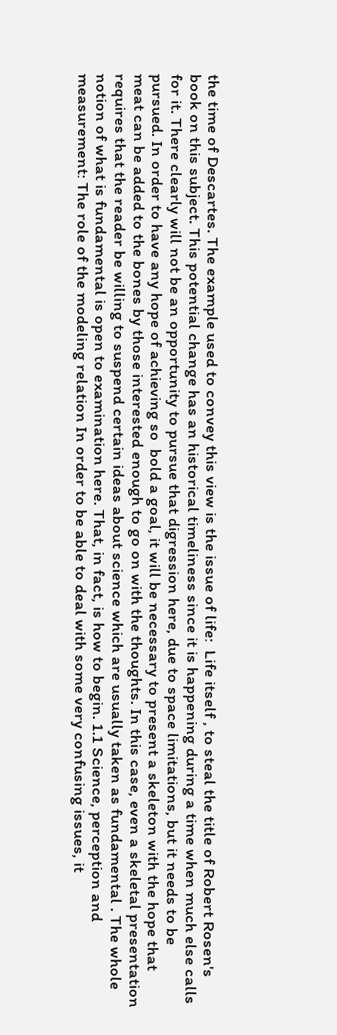the time of Descartes. The example used to convey this view is the issue of life:  Life itself , to steal the title of Robert Rosen's book on this subject. This potential change has an historical timeliness since it is happening during a time when much else calls for it. There clearly will not be an opportunity to pursue that digression here, due to space limitations, but it needs to be pursued. In order to have any hope of achieving so  bold a goal, it will be necessary to present a skeleton with the hope that meat can be added to the bones by those interested enough to go on with the thoughts. In this case, even a skeletal presentation requires that the reader be willing to suspend certain ideas about science which are usually taken as fundamental . The whole notion of what is fundamental is open to examination here. That, in fact, is how to begin. 1.1 Science, perception and measurement: The role of the modeling relation In order to be able to deal with some very confusing issues, it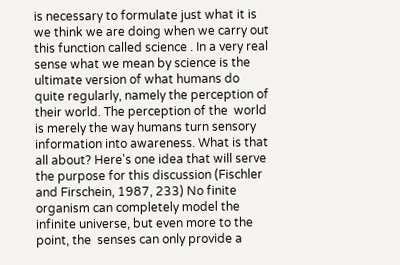is necessary to formulate just what it is we think we are doing when we carry out this function called science . In a very real sense what we mean by science is the ultimate version of what humans do quite regularly, namely the perception of their world. The perception of the  world is merely the way humans turn sensory information into awareness. What is that all about? Here's one idea that will serve the purpose for this discussion (Fischler and Firschein, 1987, 233) No finite organism can completely model the infinite universe, but even more to the point, the  senses can only provide a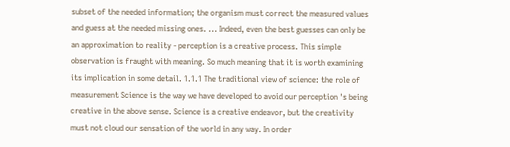subset of the needed information; the organism must correct the measured values and guess at the needed missing ones. ... Indeed, even the best guesses can only be an approximation to reality - perception is a creative process. This simple observation is fraught with meaning. So much meaning that it is worth examining its implication in some detail. 1.1.1 The traditional view of science: the role of measurement Science is the way we have developed to avoid our perception 's being creative in the above sense. Science is a creative endeavor, but the creativity must not cloud our sensation of the world in any way. In order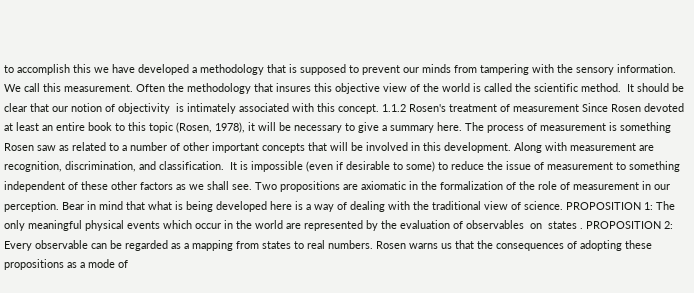to accomplish this we have developed a methodology that is supposed to prevent our minds from tampering with the sensory information. We call this measurement. Often the methodology that insures this objective view of the world is called the scientific method.  It should be clear that our notion of objectivity  is intimately associated with this concept. 1.1.2 Rosen's treatment of measurement Since Rosen devoted at least an entire book to this topic (Rosen, 1978), it will be necessary to give a summary here. The process of measurement is something Rosen saw as related to a number of other important concepts that will be involved in this development. Along with measurement are recognition, discrimination, and classification.  It is impossible (even if desirable to some) to reduce the issue of measurement to something independent of these other factors as we shall see. Two propositions are axiomatic in the formalization of the role of measurement in our perception. Bear in mind that what is being developed here is a way of dealing with the traditional view of science. PROPOSITION 1: The only meaningful physical events which occur in the world are represented by the evaluation of observables  on  states . PROPOSITION 2: Every observable can be regarded as a mapping from states to real numbers. Rosen warns us that the consequences of adopting these propositions as a mode of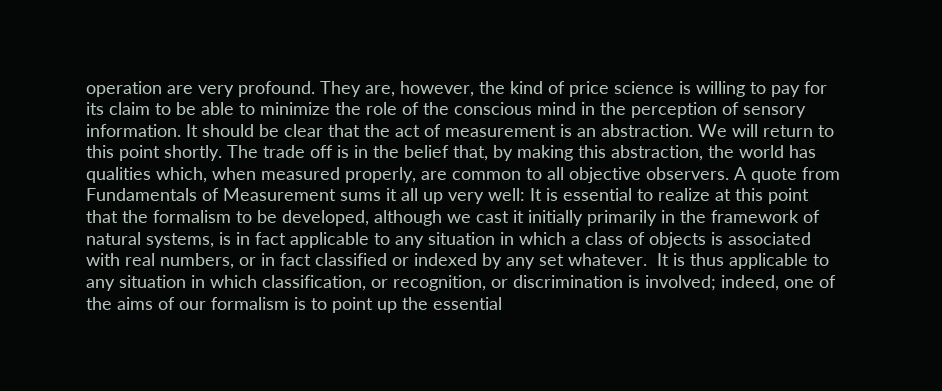operation are very profound. They are, however, the kind of price science is willing to pay for its claim to be able to minimize the role of the conscious mind in the perception of sensory information. It should be clear that the act of measurement is an abstraction. We will return to this point shortly. The trade off is in the belief that, by making this abstraction, the world has qualities which, when measured properly, are common to all objective observers. A quote from  Fundamentals of Measurement sums it all up very well: It is essential to realize at this point that the formalism to be developed, although we cast it initially primarily in the framework of natural systems, is in fact applicable to any situation in which a class of objects is associated with real numbers, or in fact classified or indexed by any set whatever.  It is thus applicable to any situation in which classification, or recognition, or discrimination is involved; indeed, one of the aims of our formalism is to point up the essential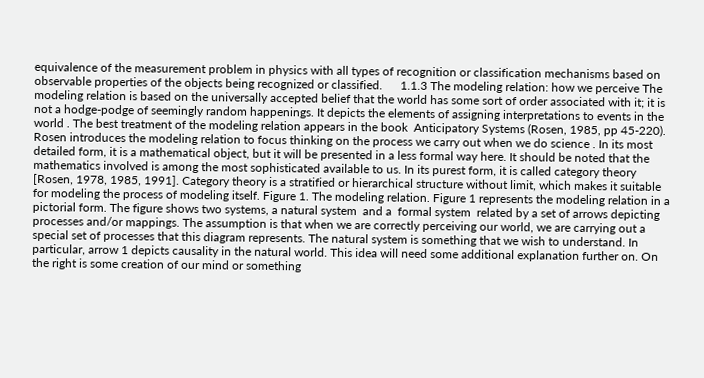equivalence of the measurement problem in physics with all types of recognition or classification mechanisms based on observable properties of the objects being recognized or classified.      1.1.3 The modeling relation: how we perceive The modeling relation is based on the universally accepted belief that the world has some sort of order associated with it; it is not a hodge-podge of seemingly random happenings. It depicts the elements of assigning interpretations to events in the world . The best treatment of the modeling relation appears in the book  Anticipatory Systems (Rosen, 1985, pp 45-220). Rosen introduces the modeling relation to focus thinking on the process we carry out when we do science . In its most detailed form, it is a mathematical object, but it will be presented in a less formal way here. It should be noted that the mathematics involved is among the most sophisticated available to us. In its purest form, it is called category theory [Rosen, 1978, 1985, 1991]. Category theory is a stratified or hierarchical structure without limit, which makes it suitable for modeling the process of modeling itself. Figure 1. The modeling relation. Figure 1 represents the modeling relation in a pictorial form. The figure shows two systems, a natural system  and a  formal system  related by a set of arrows depicting processes and/or mappings. The assumption is that when we are correctly perceiving our world, we are carrying out a special set of processes that this diagram represents. The natural system is something that we wish to understand. In particular, arrow 1 depicts causality in the natural world. This idea will need some additional explanation further on. On the right is some creation of our mind or something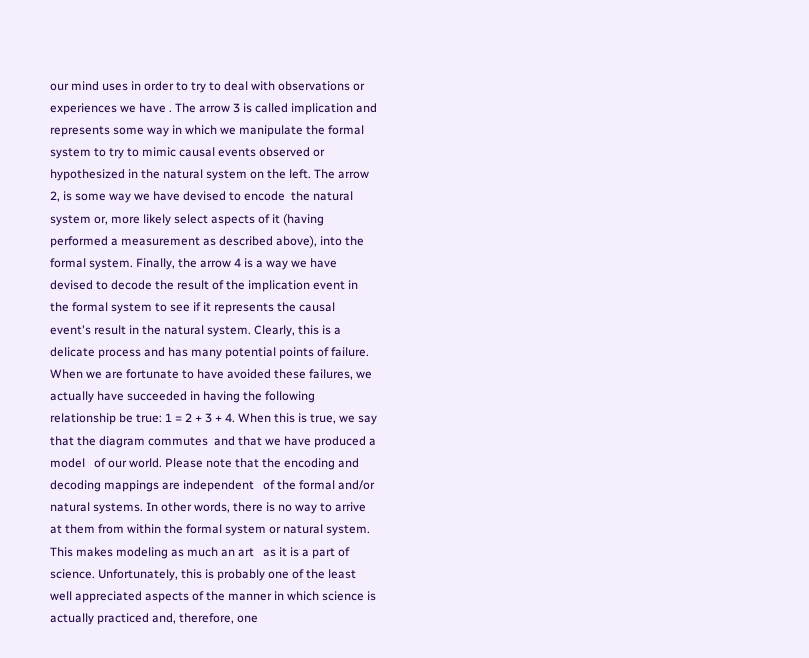our mind uses in order to try to deal with observations or experiences we have . The arrow 3 is called implication and represents some way in which we manipulate the formal system to try to mimic causal events observed or hypothesized in the natural system on the left. The arrow 2, is some way we have devised to encode  the natural system or, more likely select aspects of it (having performed a measurement as described above), into the formal system. Finally, the arrow 4 is a way we have devised to decode the result of the implication event in the formal system to see if it represents the causal event's result in the natural system. Clearly, this is a delicate process and has many potential points of failure. When we are fortunate to have avoided these failures, we actually have succeeded in having the following relationship be true: 1 = 2 + 3 + 4. When this is true, we say that the diagram commutes  and that we have produced a model   of our world. Please note that the encoding and decoding mappings are independent   of the formal and/or natural systems. In other words, there is no way to arrive at them from within the formal system or natural system. This makes modeling as much an art   as it is a part of science. Unfortunately, this is probably one of the least well appreciated aspects of the manner in which science is actually practiced and, therefore, one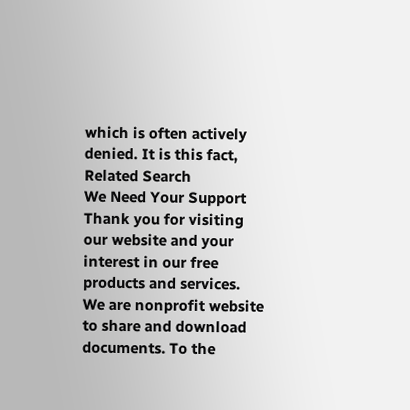which is often actively denied. It is this fact,
Related Search
We Need Your Support
Thank you for visiting our website and your interest in our free products and services. We are nonprofit website to share and download documents. To the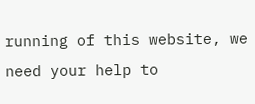running of this website, we need your help to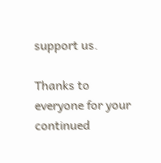support us.

Thanks to everyone for your continued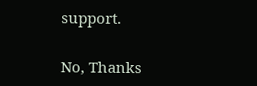support.

No, Thanks